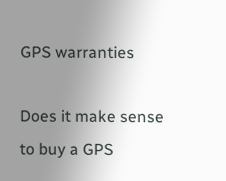GPS warranties

Does it make sense to buy a GPS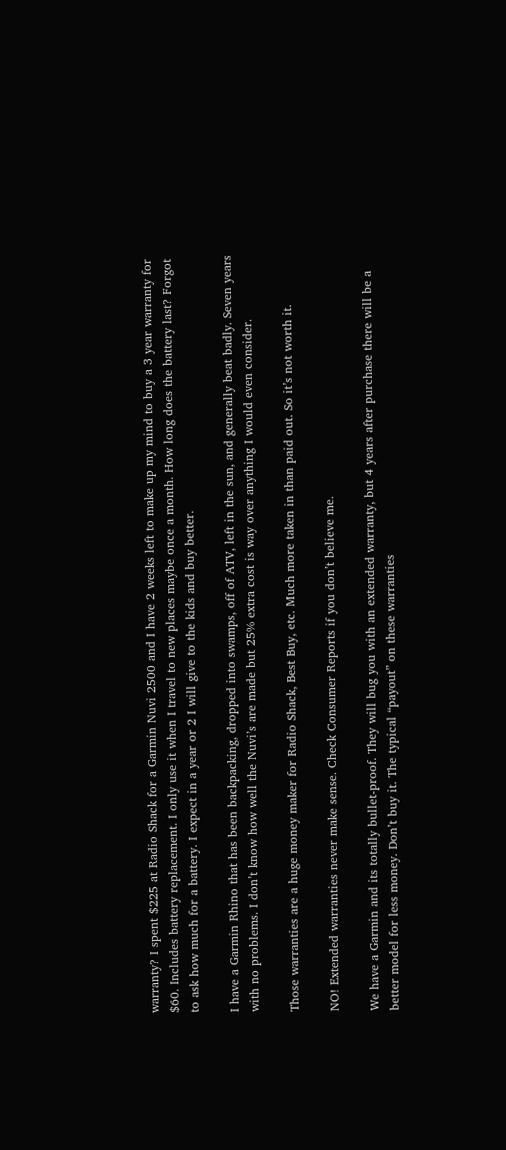warranty? I spent $225 at Radio Shack for a Garmin Nuvi 2500 and I have 2 weeks left to make up my mind to buy a 3 year warranty for $60. Includes battery replacement. I only use it when I travel to new places maybe once a month. How long does the battery last? Forgot to ask how much for a battery. I expect in a year or 2 I will give to the kids and buy better.

I have a Garmin Rhino that has been backpacking, dropped into swamps, off of ATV, left in the sun, and generally beat badly. Seven years with no problems. I don’t know how well the Nuvi’s are made but 25% extra cost is way over anything I would even consider.

Those warranties are a huge money maker for Radio Shack, Best Buy, etc. Much more taken in than paid out. So it’s not worth it.

NO! Extended warranties never make sense. Check Consumer Reports if you don’t believe me.

We have a Garmin and its totally bullet-proof. They will bug you with an extended warranty, but 4 years after purchase there will be a better model for less money. Don’t buy it. The typical “payout” on these warranties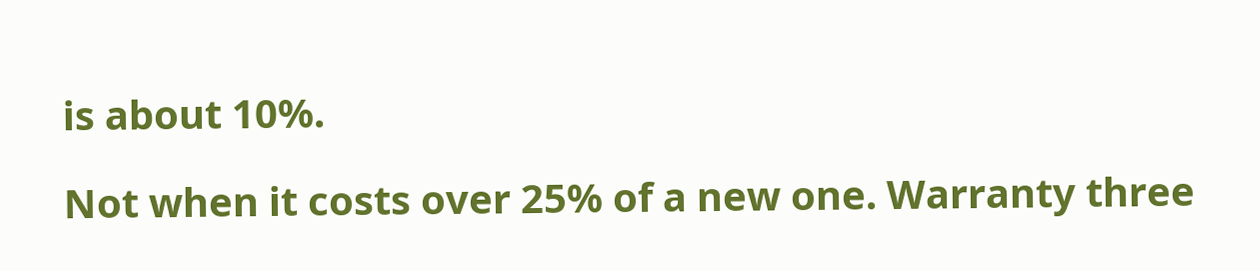is about 10%.

Not when it costs over 25% of a new one. Warranty three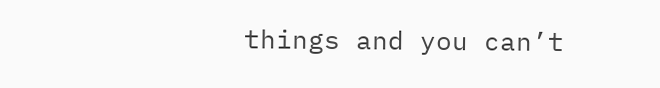things and you can’t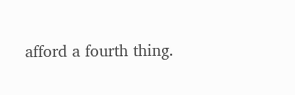afford a fourth thing.